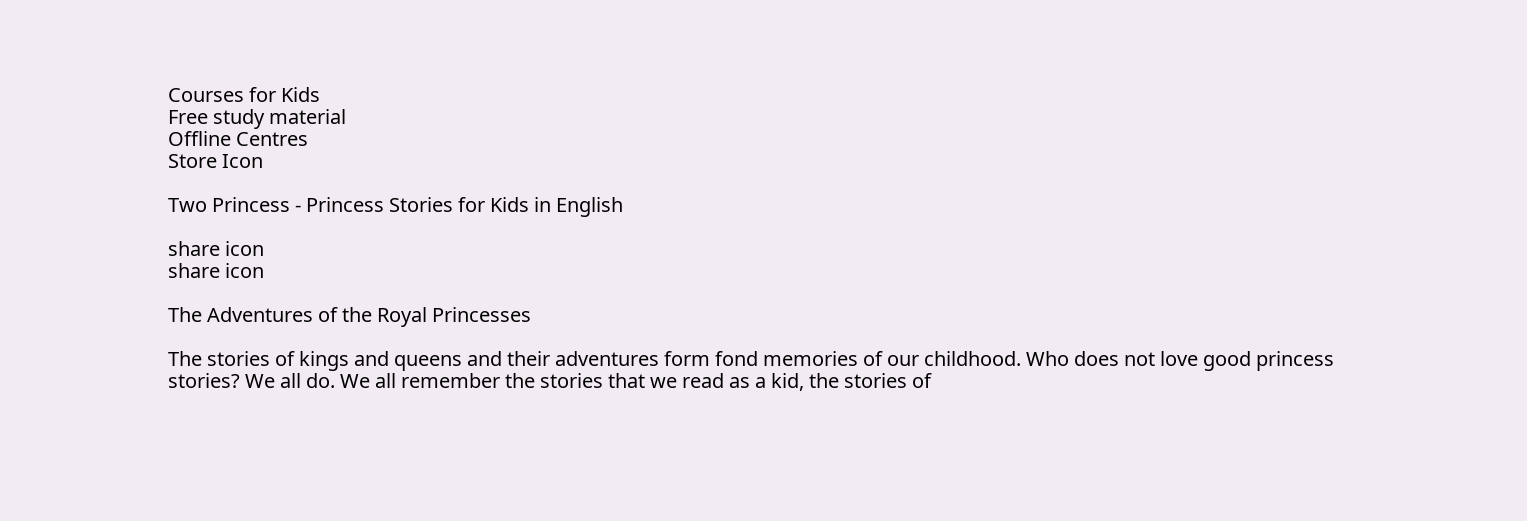Courses for Kids
Free study material
Offline Centres
Store Icon

Two Princess - Princess Stories for Kids in English

share icon
share icon

The Adventures of the Royal Princesses

The stories of kings and queens and their adventures form fond memories of our childhood. Who does not love good princess stories? We all do. We all remember the stories that we read as a kid, the stories of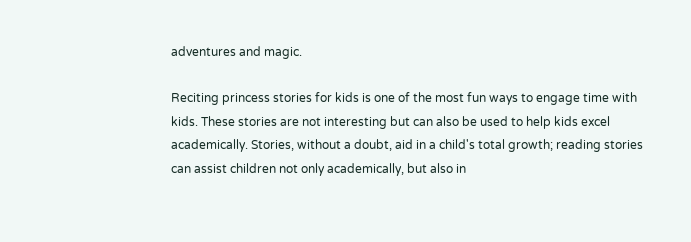adventures and magic.

Reciting princess stories for kids is one of the most fun ways to engage time with kids. These stories are not interesting but can also be used to help kids excel academically. Stories, without a doubt, aid in a child's total growth; reading stories can assist children not only academically, but also in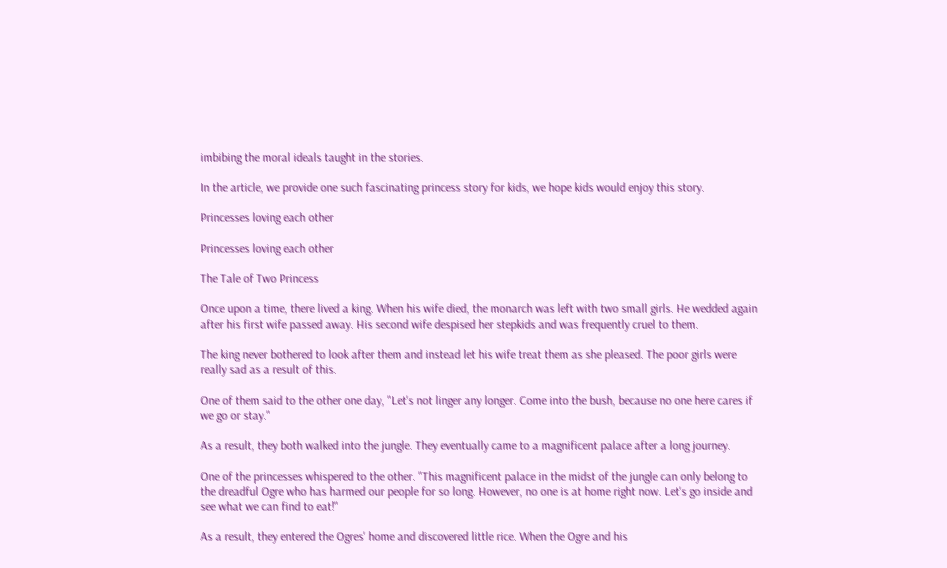imbibing the moral ideals taught in the stories.

In the article, we provide one such fascinating princess story for kids, we hope kids would enjoy this story.

Princesses loving each other

Princesses loving each other

The Tale of Two Princess

Once upon a time, there lived a king. When his wife died, the monarch was left with two small girls. He wedded again after his first wife passed away. His second wife despised her stepkids and was frequently cruel to them.

The king never bothered to look after them and instead let his wife treat them as she pleased. The poor girls were really sad as a result of this.

One of them said to the other one day, "Let's not linger any longer. Come into the bush, because no one here cares if we go or stay."

As a result, they both walked into the jungle. They eventually came to a magnificent palace after a long journey.

One of the princesses whispered to the other. "This magnificent palace in the midst of the jungle can only belong to the dreadful Ogre who has harmed our people for so long. However, no one is at home right now. Let's go inside and see what we can find to eat!"

As a result, they entered the Ogres' home and discovered little rice. When the Ogre and his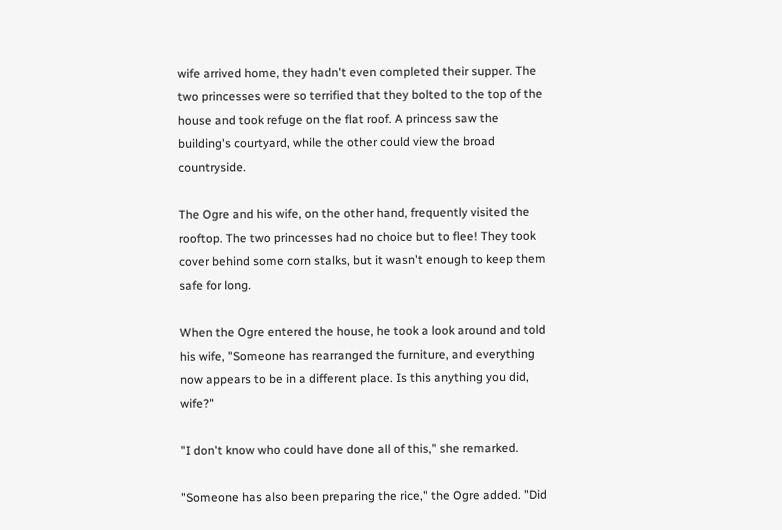wife arrived home, they hadn't even completed their supper. The two princesses were so terrified that they bolted to the top of the house and took refuge on the flat roof. A princess saw the building's courtyard, while the other could view the broad countryside.

The Ogre and his wife, on the other hand, frequently visited the rooftop. The two princesses had no choice but to flee! They took cover behind some corn stalks, but it wasn't enough to keep them safe for long.

When the Ogre entered the house, he took a look around and told his wife, "Someone has rearranged the furniture, and everything now appears to be in a different place. Is this anything you did, wife?"

"I don't know who could have done all of this," she remarked.

"Someone has also been preparing the rice," the Ogre added. "Did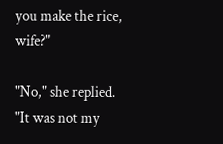you make the rice, wife?"

"No," she replied. "It was not my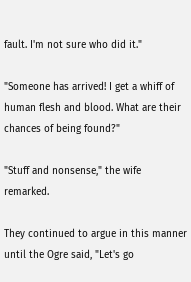fault. I'm not sure who did it."

"Someone has arrived! I get a whiff of human flesh and blood. What are their chances of being found?"

"Stuff and nonsense," the wife remarked.

They continued to argue in this manner until the Ogre said, "Let's go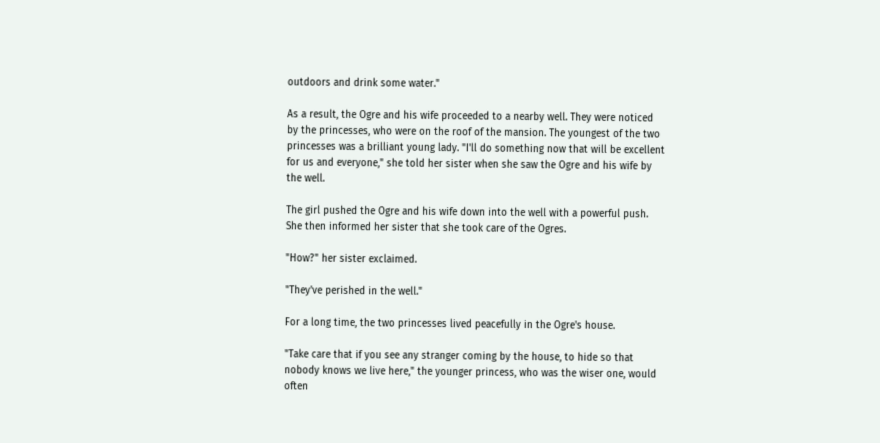outdoors and drink some water."

As a result, the Ogre and his wife proceeded to a nearby well. They were noticed by the princesses, who were on the roof of the mansion. The youngest of the two princesses was a brilliant young lady. "I'll do something now that will be excellent for us and everyone," she told her sister when she saw the Ogre and his wife by the well.

The girl pushed the Ogre and his wife down into the well with a powerful push. She then informed her sister that she took care of the Ogres.

"How?" her sister exclaimed.

"They've perished in the well."

For a long time, the two princesses lived peacefully in the Ogre's house.

"Take care that if you see any stranger coming by the house, to hide so that nobody knows we live here," the younger princess, who was the wiser one, would often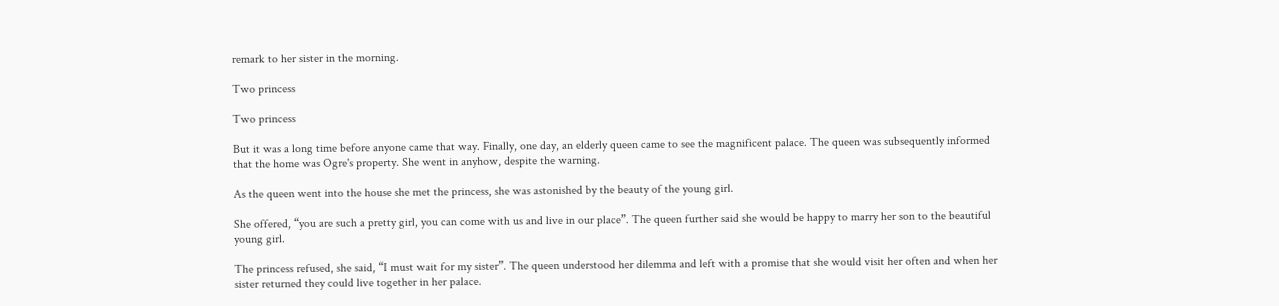remark to her sister in the morning.

Two princess

Two princess

But it was a long time before anyone came that way. Finally, one day, an elderly queen came to see the magnificent palace. The queen was subsequently informed that the home was Ogre's property. She went in anyhow, despite the warning.

As the queen went into the house she met the princess, she was astonished by the beauty of the young girl.

She offered, “you are such a pretty girl, you can come with us and live in our place”. The queen further said she would be happy to marry her son to the beautiful young girl.

The princess refused, she said, “I must wait for my sister”. The queen understood her dilemma and left with a promise that she would visit her often and when her sister returned they could live together in her palace.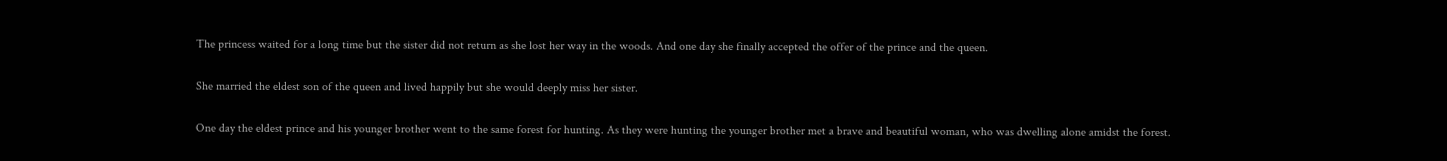The princess waited for a long time but the sister did not return as she lost her way in the woods. And one day she finally accepted the offer of the prince and the queen.

She married the eldest son of the queen and lived happily but she would deeply miss her sister.

One day the eldest prince and his younger brother went to the same forest for hunting. As they were hunting the younger brother met a brave and beautiful woman, who was dwelling alone amidst the forest.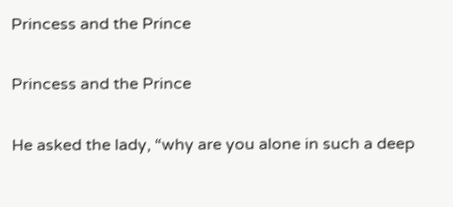Princess and the Prince

Princess and the Prince

He asked the lady, “why are you alone in such a deep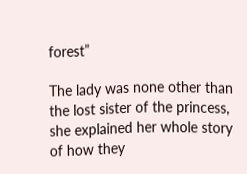forest”

The lady was none other than the lost sister of the princess, she explained her whole story of how they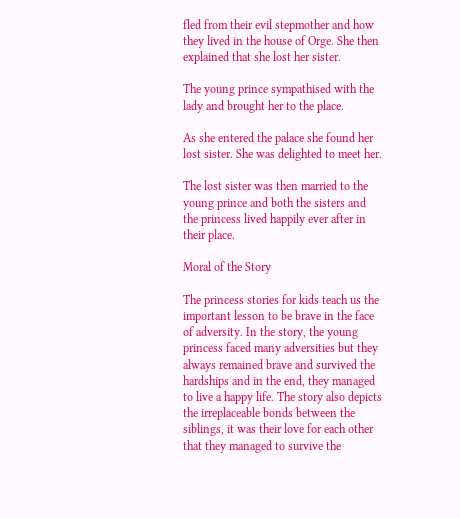fled from their evil stepmother and how they lived in the house of Orge. She then explained that she lost her sister.

The young prince sympathised with the lady and brought her to the place.

As she entered the palace she found her lost sister. She was delighted to meet her.

The lost sister was then married to the young prince and both the sisters and the princess lived happily ever after in their place.

Moral of the Story

The princess stories for kids teach us the important lesson to be brave in the face of adversity. In the story, the young princess faced many adversities but they always remained brave and survived the hardships and in the end, they managed to live a happy life. The story also depicts the irreplaceable bonds between the siblings, it was their love for each other that they managed to survive the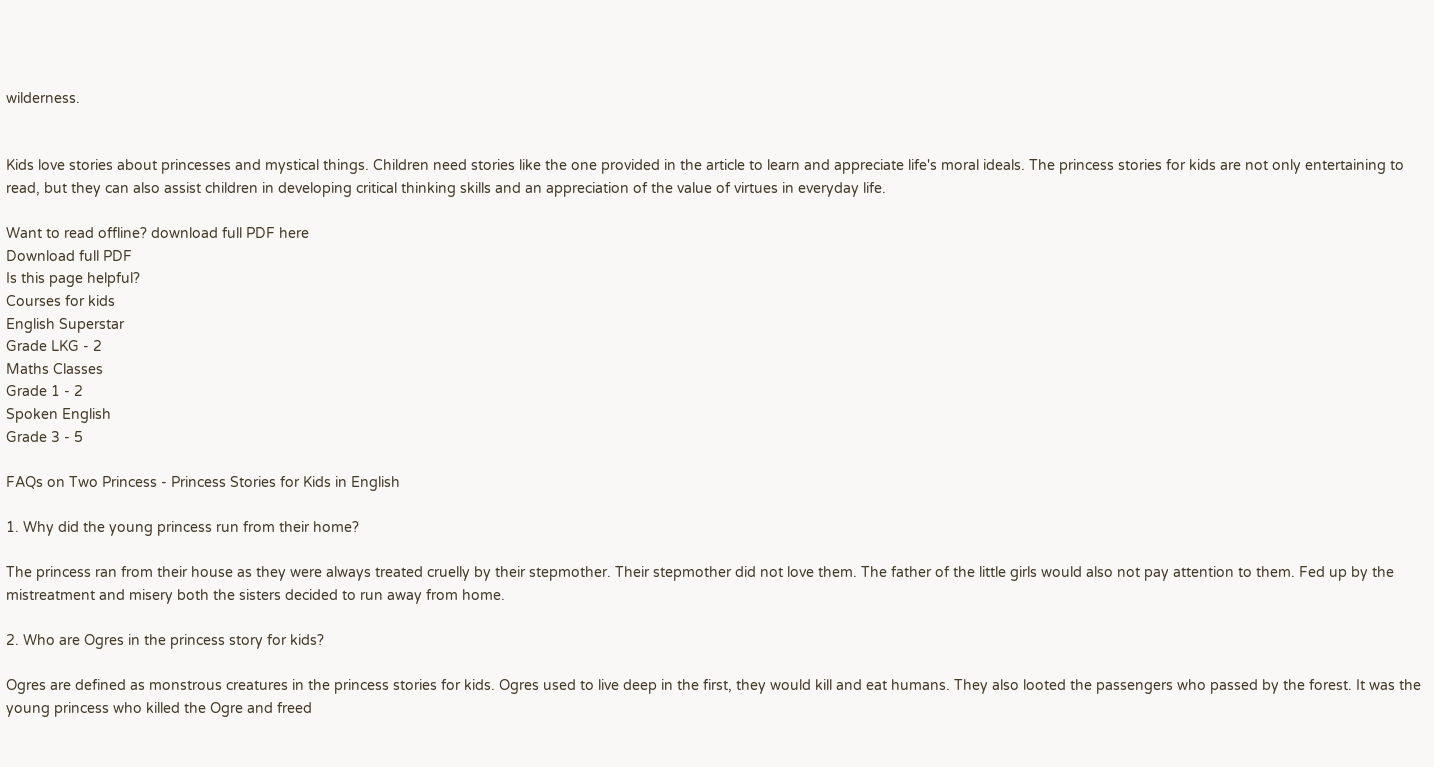wilderness.


Kids love stories about princesses and mystical things. Children need stories like the one provided in the article to learn and appreciate life's moral ideals. The princess stories for kids are not only entertaining to read, but they can also assist children in developing critical thinking skills and an appreciation of the value of virtues in everyday life.

Want to read offline? download full PDF here
Download full PDF
Is this page helpful?
Courses for kids
English Superstar
Grade LKG - 2
Maths Classes
Grade 1 - 2
Spoken English
Grade 3 - 5

FAQs on Two Princess - Princess Stories for Kids in English

1. Why did the young princess run from their home?

The princess ran from their house as they were always treated cruelly by their stepmother. Their stepmother did not love them. The father of the little girls would also not pay attention to them. Fed up by the mistreatment and misery both the sisters decided to run away from home.

2. Who are Ogres in the princess story for kids?

Ogres are defined as monstrous creatures in the princess stories for kids. Ogres used to live deep in the first, they would kill and eat humans. They also looted the passengers who passed by the forest. It was the young princess who killed the Ogre and freed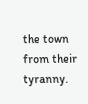the town from their tyranny.